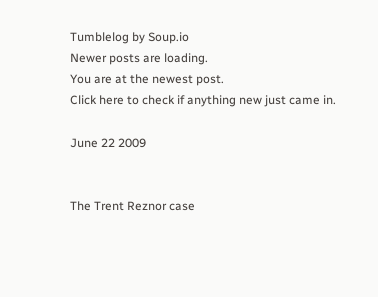Tumblelog by Soup.io
Newer posts are loading.
You are at the newest post.
Click here to check if anything new just came in.

June 22 2009


The Trent Reznor case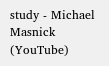study - Michael Masnick (YouTube)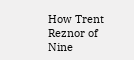How Trent Reznor of Nine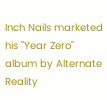Inch Nails marketed his "Year Zero" album by Alternate Reality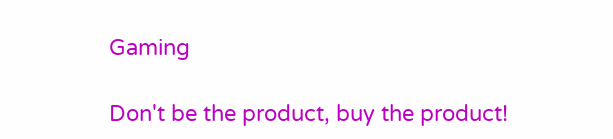Gaming

Don't be the product, buy the product!